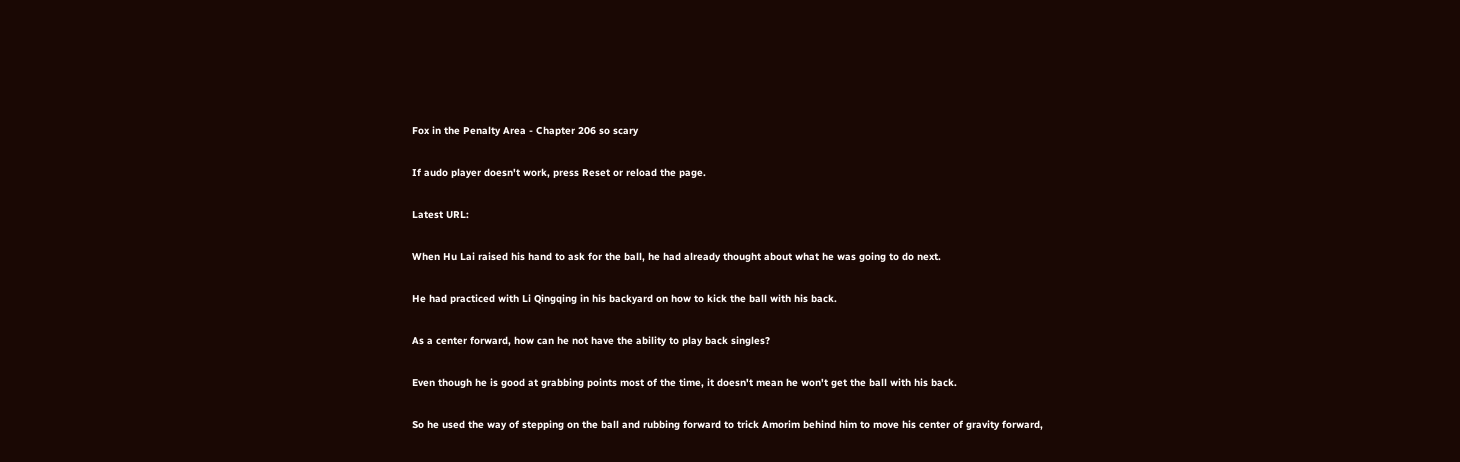Fox in the Penalty Area - Chapter 206 so scary

If audo player doesn't work, press Reset or reload the page.

Latest URL:

When Hu Lai raised his hand to ask for the ball, he had already thought about what he was going to do next.

He had practiced with Li Qingqing in his backyard on how to kick the ball with his back.

As a center forward, how can he not have the ability to play back singles?

Even though he is good at grabbing points most of the time, it doesn't mean he won't get the ball with his back.

So he used the way of stepping on the ball and rubbing forward to trick Amorim behind him to move his center of gravity forward,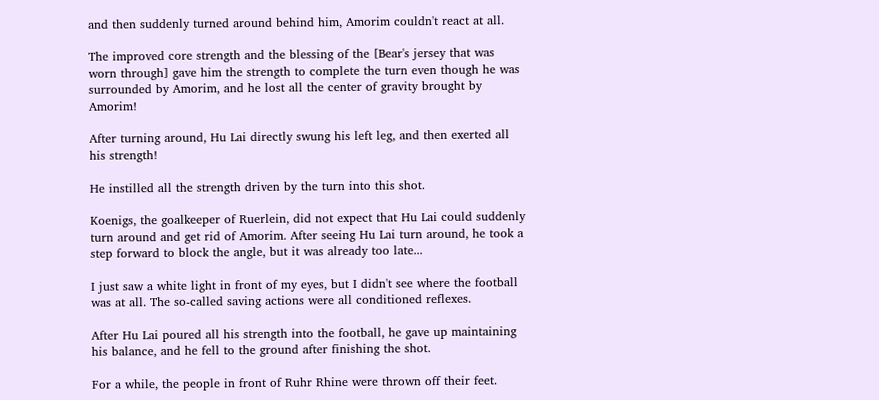and then suddenly turned around behind him, Amorim couldn't react at all.

The improved core strength and the blessing of the [Bear's jersey that was worn through] gave him the strength to complete the turn even though he was surrounded by Amorim, and he lost all the center of gravity brought by Amorim!

After turning around, Hu Lai directly swung his left leg, and then exerted all his strength!

He instilled all the strength driven by the turn into this shot.

Koenigs, the goalkeeper of Ruerlein, did not expect that Hu Lai could suddenly turn around and get rid of Amorim. After seeing Hu Lai turn around, he took a step forward to block the angle, but it was already too late...

I just saw a white light in front of my eyes, but I didn't see where the football was at all. The so-called saving actions were all conditioned reflexes.

After Hu Lai poured all his strength into the football, he gave up maintaining his balance, and he fell to the ground after finishing the shot.

For a while, the people in front of Ruhr Rhine were thrown off their feet.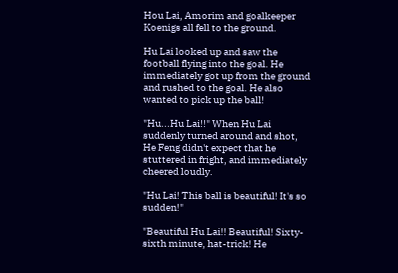Hou Lai, Amorim and goalkeeper Koenigs all fell to the ground.

Hu Lai looked up and saw the football flying into the goal. He immediately got up from the ground and rushed to the goal. He also wanted to pick up the ball!

"Hu...Hu Lai!!" When Hu Lai suddenly turned around and shot, He Feng didn't expect that he stuttered in fright, and immediately cheered loudly.

"Hu Lai! This ball is beautiful! It's so sudden!"

"Beautiful Hu Lai!! Beautiful! Sixty-sixth minute, hat-trick! He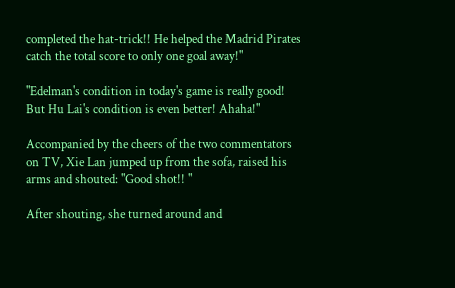completed the hat-trick!! He helped the Madrid Pirates catch the total score to only one goal away!"

"Edelman's condition in today's game is really good! But Hu Lai's condition is even better! Ahaha!"

Accompanied by the cheers of the two commentators on TV, Xie Lan jumped up from the sofa, raised his arms and shouted: "Good shot!! "

After shouting, she turned around and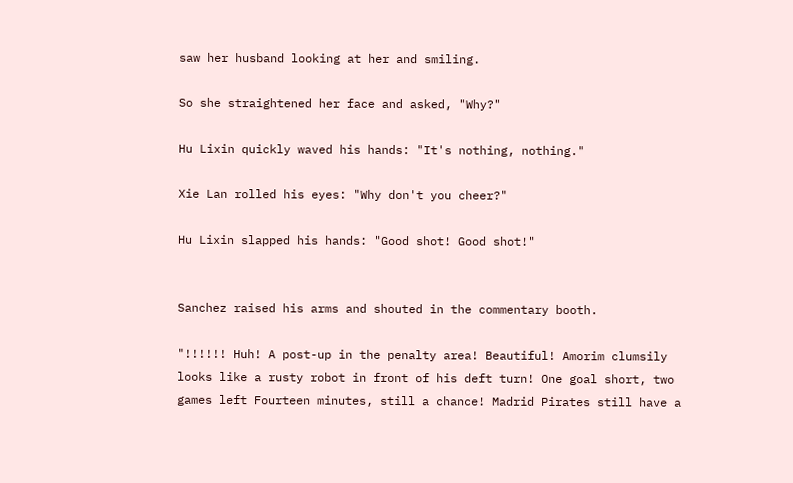saw her husband looking at her and smiling.

So she straightened her face and asked, "Why?"

Hu Lixin quickly waved his hands: "It's nothing, nothing."

Xie Lan rolled his eyes: "Why don't you cheer?"

Hu Lixin slapped his hands: "Good shot! Good shot!"


Sanchez raised his arms and shouted in the commentary booth.

"!!!!!! Huh! A post-up in the penalty area! Beautiful! Amorim clumsily looks like a rusty robot in front of his deft turn! One goal short, two games left Fourteen minutes, still a chance! Madrid Pirates still have a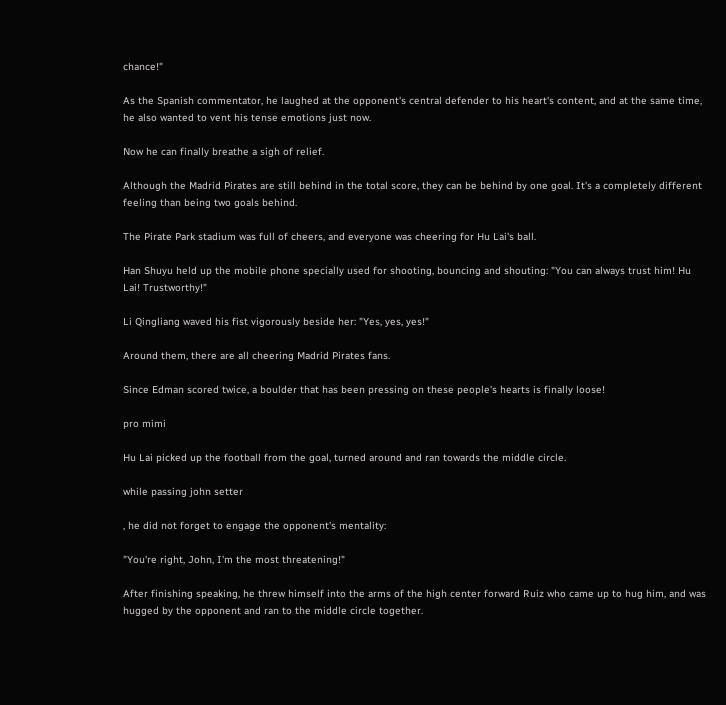chance!"

As the Spanish commentator, he laughed at the opponent's central defender to his heart's content, and at the same time, he also wanted to vent his tense emotions just now.

Now he can finally breathe a sigh of relief.

Although the Madrid Pirates are still behind in the total score, they can be behind by one goal. It's a completely different feeling than being two goals behind.

The Pirate Park stadium was full of cheers, and everyone was cheering for Hu Lai's ball.

Han Shuyu held up the mobile phone specially used for shooting, bouncing and shouting: "You can always trust him! Hu Lai! Trustworthy!"

Li Qingliang waved his fist vigorously beside her: "Yes, yes, yes!"

Around them, there are all cheering Madrid Pirates fans.

Since Edman scored twice, a boulder that has been pressing on these people's hearts is finally loose!

pro mimi

Hu Lai picked up the football from the goal, turned around and ran towards the middle circle.

while passing john setter

, he did not forget to engage the opponent's mentality:

"You're right, John, I'm the most threatening!"

After finishing speaking, he threw himself into the arms of the high center forward Ruiz who came up to hug him, and was hugged by the opponent and ran to the middle circle together.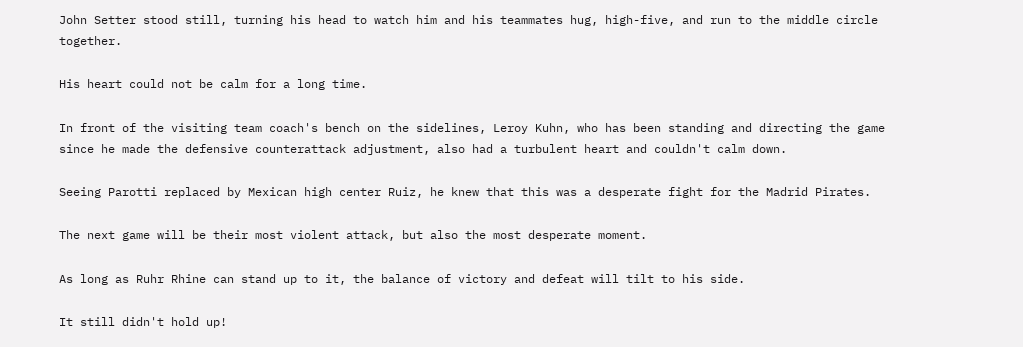John Setter stood still, turning his head to watch him and his teammates hug, high-five, and run to the middle circle together.

His heart could not be calm for a long time.

In front of the visiting team coach's bench on the sidelines, Leroy Kuhn, who has been standing and directing the game since he made the defensive counterattack adjustment, also had a turbulent heart and couldn't calm down.

Seeing Parotti replaced by Mexican high center Ruiz, he knew that this was a desperate fight for the Madrid Pirates.

The next game will be their most violent attack, but also the most desperate moment.

As long as Ruhr Rhine can stand up to it, the balance of victory and defeat will tilt to his side.

It still didn't hold up!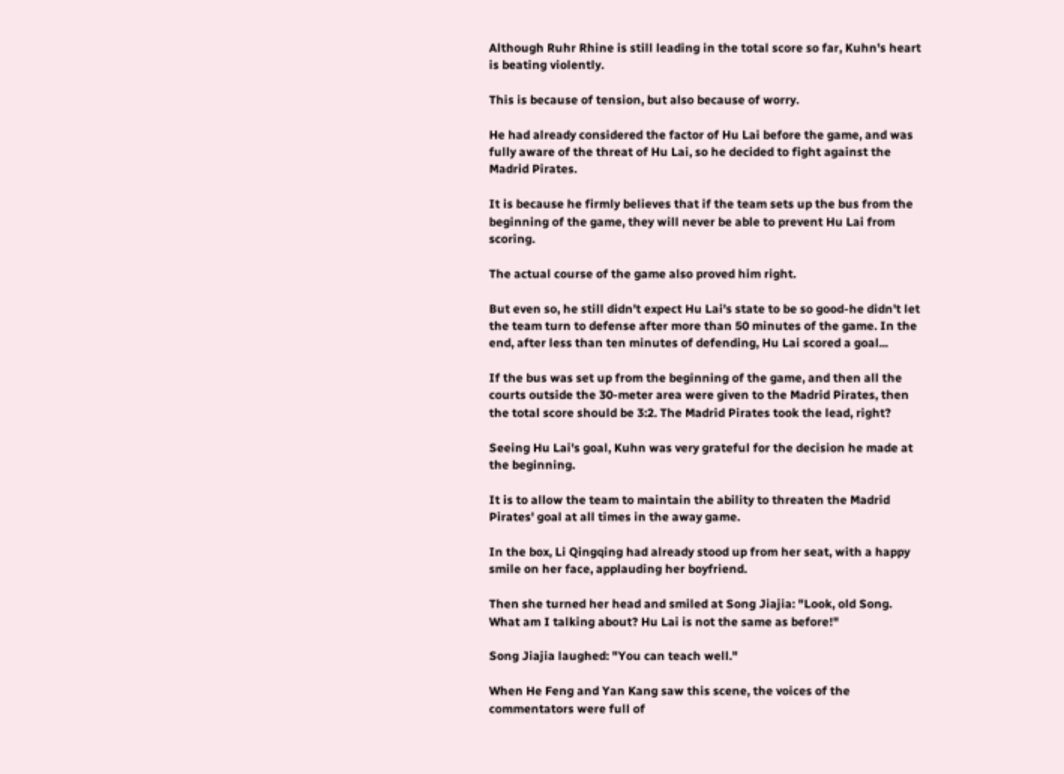Although Ruhr Rhine is still leading in the total score so far, Kuhn's heart is beating violently.

This is because of tension, but also because of worry.

He had already considered the factor of Hu Lai before the game, and was fully aware of the threat of Hu Lai, so he decided to fight against the Madrid Pirates.

It is because he firmly believes that if the team sets up the bus from the beginning of the game, they will never be able to prevent Hu Lai from scoring.

The actual course of the game also proved him right.

But even so, he still didn't expect Hu Lai's state to be so good-he didn't let the team turn to defense after more than 50 minutes of the game. In the end, after less than ten minutes of defending, Hu Lai scored a goal...

If the bus was set up from the beginning of the game, and then all the courts outside the 30-meter area were given to the Madrid Pirates, then the total score should be 3:2. The Madrid Pirates took the lead, right?

Seeing Hu Lai's goal, Kuhn was very grateful for the decision he made at the beginning.

It is to allow the team to maintain the ability to threaten the Madrid Pirates' goal at all times in the away game.

In the box, Li Qingqing had already stood up from her seat, with a happy smile on her face, applauding her boyfriend.

Then she turned her head and smiled at Song Jiajia: "Look, old Song. What am I talking about? Hu Lai is not the same as before!"

Song Jiajia laughed: "You can teach well."

When He Feng and Yan Kang saw this scene, the voices of the commentators were full of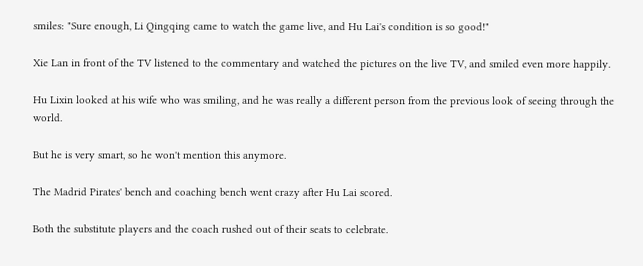smiles: "Sure enough, Li Qingqing came to watch the game live, and Hu Lai's condition is so good!"

Xie Lan in front of the TV listened to the commentary and watched the pictures on the live TV, and smiled even more happily.

Hu Lixin looked at his wife who was smiling, and he was really a different person from the previous look of seeing through the world.

But he is very smart, so he won't mention this anymore.

The Madrid Pirates' bench and coaching bench went crazy after Hu Lai scored.

Both the substitute players and the coach rushed out of their seats to celebrate.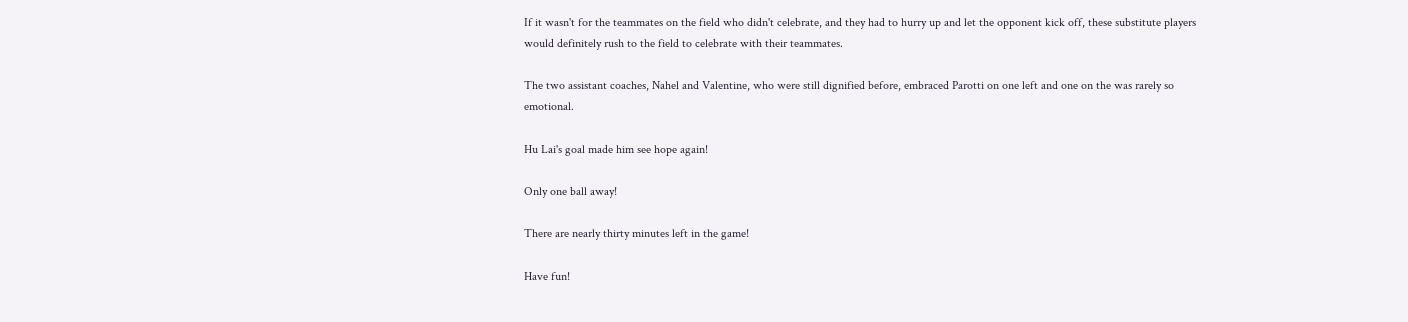If it wasn't for the teammates on the field who didn't celebrate, and they had to hurry up and let the opponent kick off, these substitute players would definitely rush to the field to celebrate with their teammates.

The two assistant coaches, Nahel and Valentine, who were still dignified before, embraced Parotti on one left and one on the was rarely so emotional.

Hu Lai's goal made him see hope again!

Only one ball away!

There are nearly thirty minutes left in the game!

Have fun!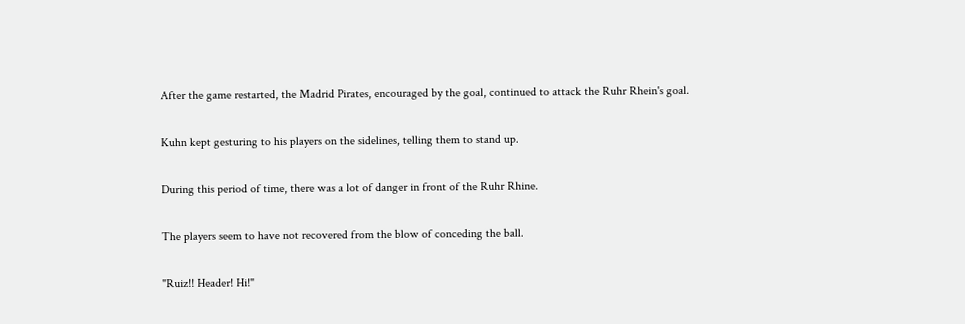After the game restarted, the Madrid Pirates, encouraged by the goal, continued to attack the Ruhr Rhein's goal.

Kuhn kept gesturing to his players on the sidelines, telling them to stand up.

During this period of time, there was a lot of danger in front of the Ruhr Rhine.

The players seem to have not recovered from the blow of conceding the ball.

"Ruiz!! Header! Hi!"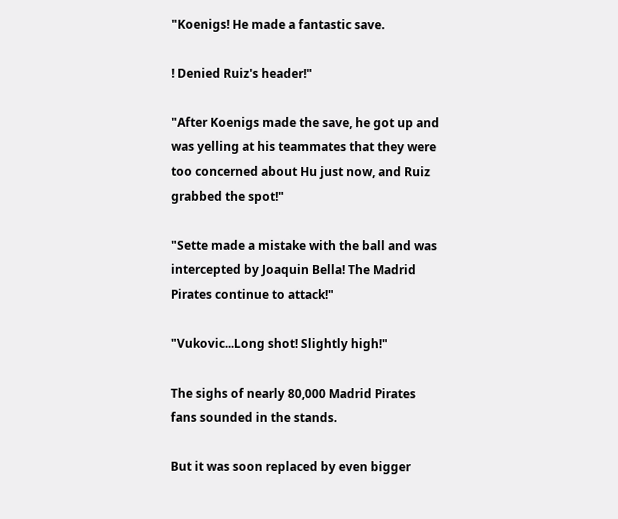"Koenigs! He made a fantastic save.

! Denied Ruiz's header!"

"After Koenigs made the save, he got up and was yelling at his teammates that they were too concerned about Hu just now, and Ruiz grabbed the spot!"

"Sette made a mistake with the ball and was intercepted by Joaquin Bella! The Madrid Pirates continue to attack!"

"Vukovic...Long shot! Slightly high!"

The sighs of nearly 80,000 Madrid Pirates fans sounded in the stands.

But it was soon replaced by even bigger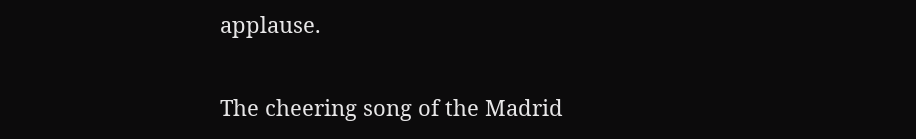applause.

The cheering song of the Madrid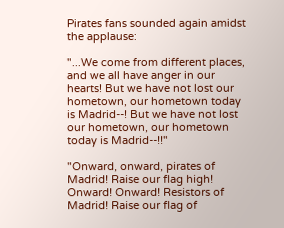Pirates fans sounded again amidst the applause:

"...We come from different places, and we all have anger in our hearts! But we have not lost our hometown, our hometown today is Madrid--! But we have not lost our hometown, our hometown today is Madrid--!!"

"Onward, onward, pirates of Madrid! Raise our flag high! Onward! Onward! Resistors of Madrid! Raise our flag of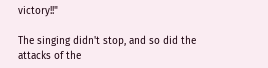victory!!"

The singing didn't stop, and so did the attacks of the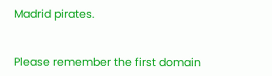Madrid pirates.


Please remember the first domain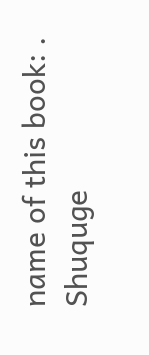name of this book: . Shuquge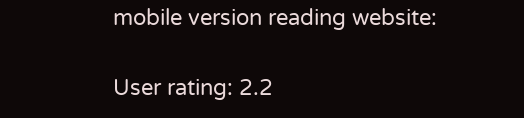mobile version reading website:

User rating: 2.2